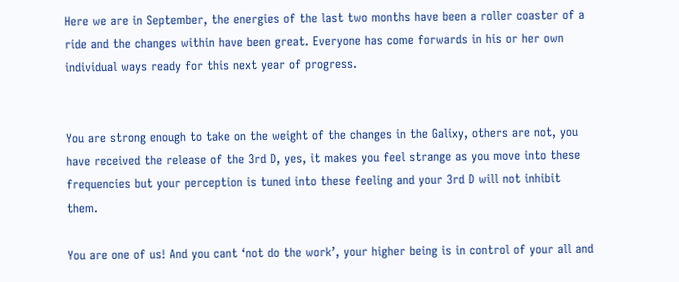Here we are in September, the energies of the last two months have been a roller coaster of a ride and the changes within have been great. Everyone has come forwards in his or her own individual ways ready for this next year of progress.


You are strong enough to take on the weight of the changes in the Galixy, others are not, you have received the release of the 3rd D, yes, it makes you feel strange as you move into these frequencies but your perception is tuned into these feeling and your 3rd D will not inhibit them.

You are one of us! And you cant ‘not do the work’, your higher being is in control of your all and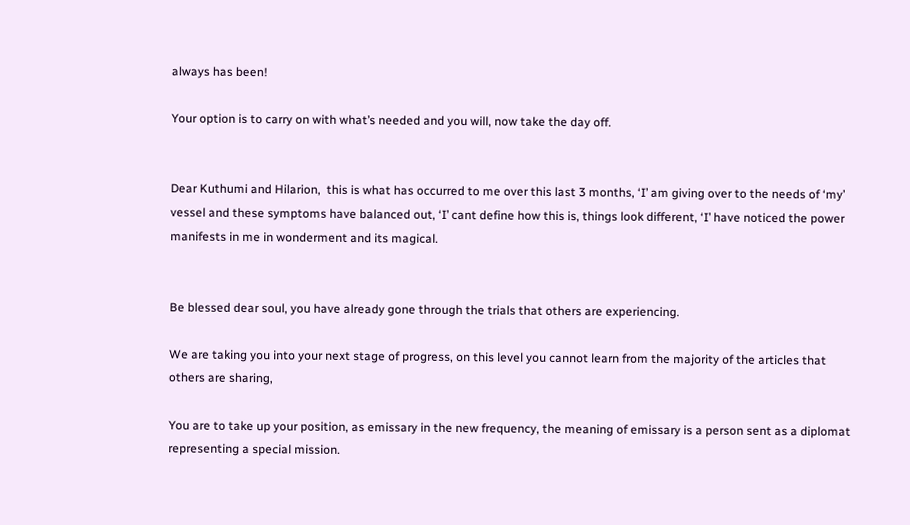always has been!

Your option is to carry on with what’s needed and you will, now take the day off.


Dear Kuthumi and Hilarion,  this is what has occurred to me over this last 3 months, ‘I’ am giving over to the needs of ‘my’ vessel and these symptoms have balanced out, ‘I’ cant define how this is, things look different, ‘I’ have noticed the power manifests in me in wonderment and its magical.


Be blessed dear soul, you have already gone through the trials that others are experiencing.

We are taking you into your next stage of progress, on this level you cannot learn from the majority of the articles that others are sharing,

You are to take up your position, as emissary in the new frequency, the meaning of emissary is a person sent as a diplomat representing a special mission.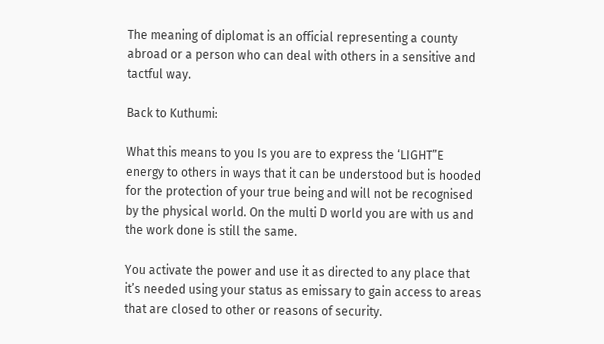The meaning of diplomat is an official representing a county abroad or a person who can deal with others in a sensitive and tactful way.

Back to Kuthumi:

What this means to you Is you are to express the ‘LIGHT”E energy to others in ways that it can be understood but is hooded for the protection of your true being and will not be recognised by the physical world. On the multi D world you are with us and the work done is still the same.

You activate the power and use it as directed to any place that it’s needed using your status as emissary to gain access to areas that are closed to other or reasons of security.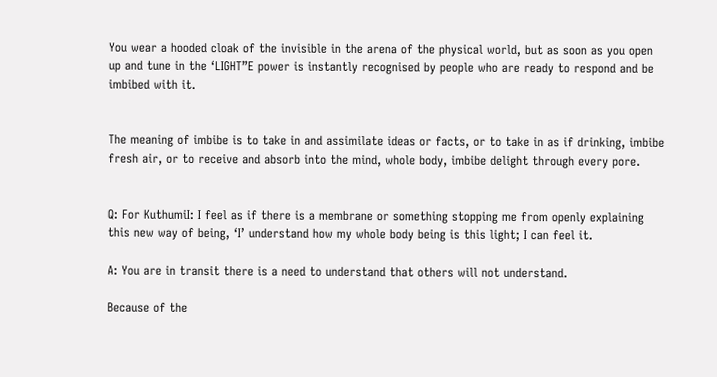You wear a hooded cloak of the invisible in the arena of the physical world, but as soon as you open up and tune in the ‘LIGHT”E power is instantly recognised by people who are ready to respond and be imbibed with it.


The meaning of imbibe is to take in and assimilate ideas or facts, or to take in as if drinking, imbibe fresh air, or to receive and absorb into the mind, whole body, imbibe delight through every pore.


Q: For KuthumiI: I feel as if there is a membrane or something stopping me from openly explaining this new way of being, ‘I’ understand how my whole body being is this light; I can feel it.

A: You are in transit there is a need to understand that others will not understand.

Because of the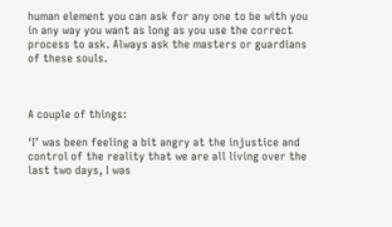human element you can ask for any one to be with you in any way you want as long as you use the correct process to ask. Always ask the masters or guardians of these souls.



A couple of things:

‘I’ was been feeling a bit angry at the injustice and control of the reality that we are all living over the last two days, I was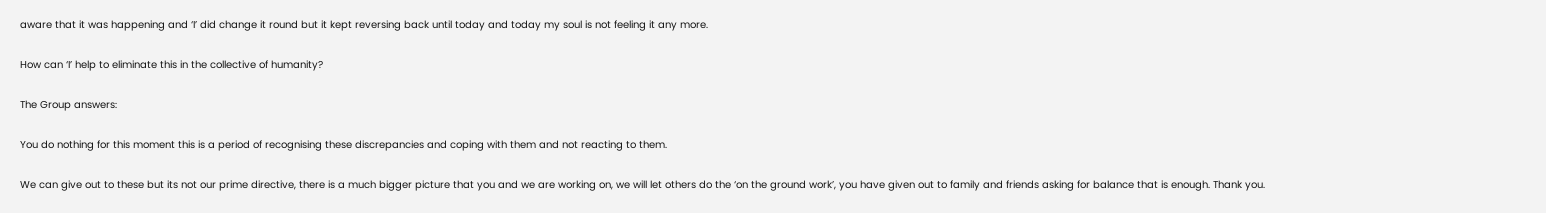aware that it was happening and ‘I’ did change it round but it kept reversing back until today and today my soul is not feeling it any more.

How can ‘I’ help to eliminate this in the collective of humanity?

The Group answers:

You do nothing for this moment this is a period of recognising these discrepancies and coping with them and not reacting to them.

We can give out to these but its not our prime directive, there is a much bigger picture that you and we are working on, we will let others do the ‘on the ground work’, you have given out to family and friends asking for balance that is enough. Thank you.